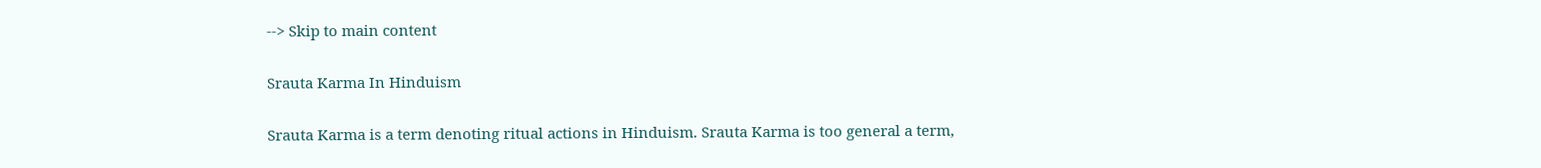--> Skip to main content

Srauta Karma In Hinduism

Srauta Karma is a term denoting ritual actions in Hinduism. Srauta Karma is too general a term,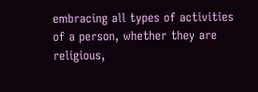embracing all types of activities of a person, whether they are religious,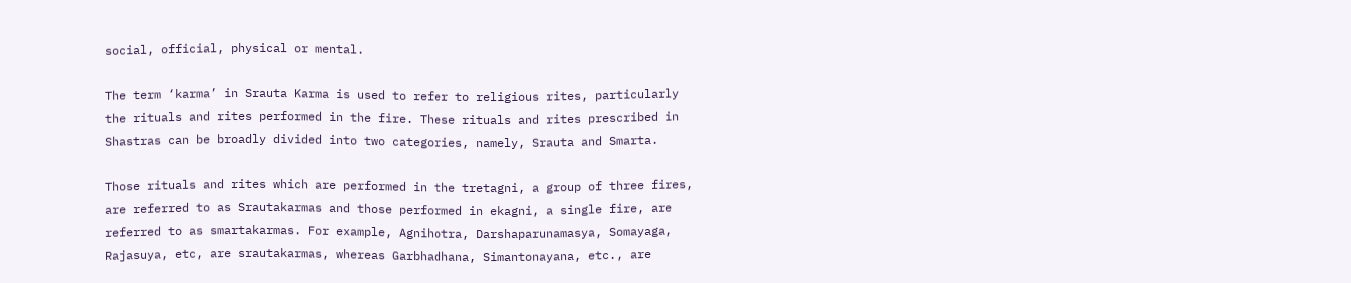social, official, physical or mental.

The term ‘karma’ in Srauta Karma is used to refer to religious rites, particularly the rituals and rites performed in the fire. These rituals and rites prescribed in Shastras can be broadly divided into two categories, namely, Srauta and Smarta.

Those rituals and rites which are performed in the tretagni, a group of three fires, are referred to as Srautakarmas and those performed in ekagni, a single fire, are referred to as smartakarmas. For example, Agnihotra, Darshaparunamasya, Somayaga, Rajasuya, etc, are srautakarmas, whereas Garbhadhana, Simantonayana, etc., are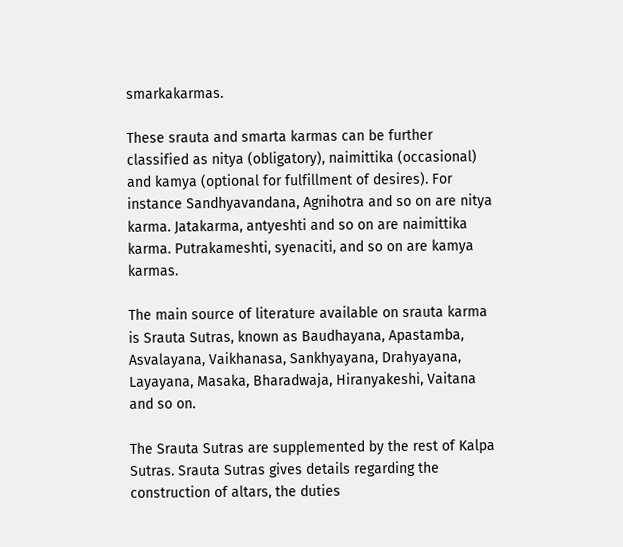smarkakarmas.

These srauta and smarta karmas can be further classified as nitya (obligatory), naimittika (occasional) and kamya (optional for fulfillment of desires). For instance Sandhyavandana, Agnihotra and so on are nitya karma. Jatakarma, antyeshti and so on are naimittika karma. Putrakameshti, syenaciti, and so on are kamya karmas.

The main source of literature available on srauta karma is Srauta Sutras, known as Baudhayana, Apastamba, Asvalayana, Vaikhanasa, Sankhyayana, Drahyayana, Layayana, Masaka, Bharadwaja, Hiranyakeshi, Vaitana and so on.

The Srauta Sutras are supplemented by the rest of Kalpa Sutras. Srauta Sutras gives details regarding the construction of altars, the duties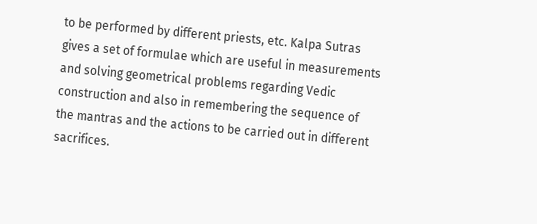to be performed by different priests, etc. Kalpa Sutras gives a set of formulae which are useful in measurements and solving geometrical problems regarding Vedic construction and also in remembering the sequence of the mantras and the actions to be carried out in different sacrifices.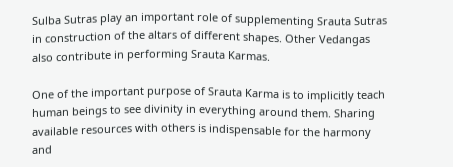Sulba Sutras play an important role of supplementing Srauta Sutras in construction of the altars of different shapes. Other Vedangas also contribute in performing Srauta Karmas.

One of the important purpose of Srauta Karma is to implicitly teach human beings to see divinity in everything around them. Sharing available resources with others is indispensable for the harmony and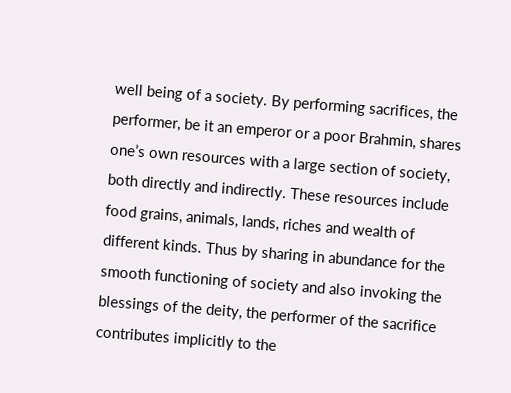well being of a society. By performing sacrifices, the performer, be it an emperor or a poor Brahmin, shares one’s own resources with a large section of society, both directly and indirectly. These resources include food grains, animals, lands, riches and wealth of different kinds. Thus by sharing in abundance for the smooth functioning of society and also invoking the blessings of the deity, the performer of the sacrifice contributes implicitly to the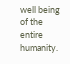well being of the entire humanity.